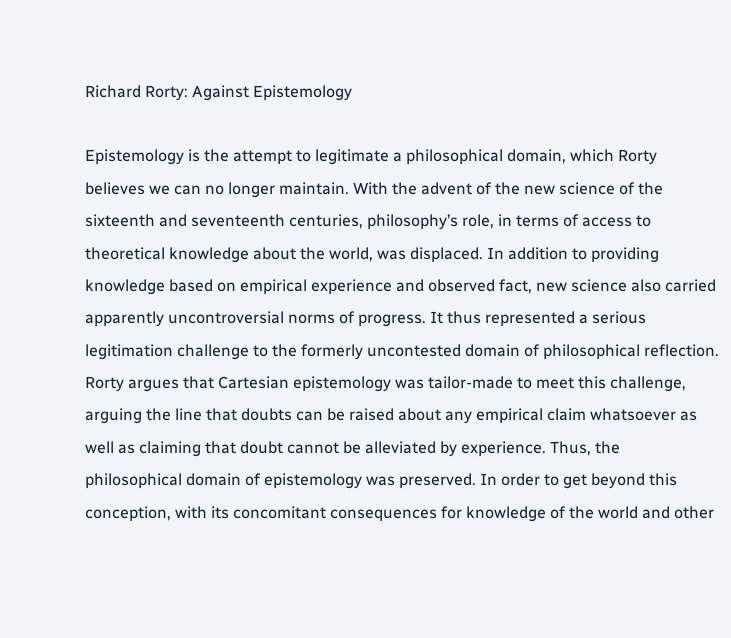Richard Rorty: Against Epistemology

Epistemology is the attempt to legitimate a philosophical domain, which Rorty believes we can no longer maintain. With the advent of the new science of the sixteenth and seventeenth centuries, philosophy’s role, in terms of access to theoretical knowledge about the world, was displaced. In addition to providing knowledge based on empirical experience and observed fact, new science also carried apparently uncontroversial norms of progress. It thus represented a serious legitimation challenge to the formerly uncontested domain of philosophical reflection. Rorty argues that Cartesian epistemology was tailor-made to meet this challenge, arguing the line that doubts can be raised about any empirical claim whatsoever as well as claiming that doubt cannot be alleviated by experience. Thus, the philosophical domain of epistemology was preserved. In order to get beyond this conception, with its concomitant consequences for knowledge of the world and other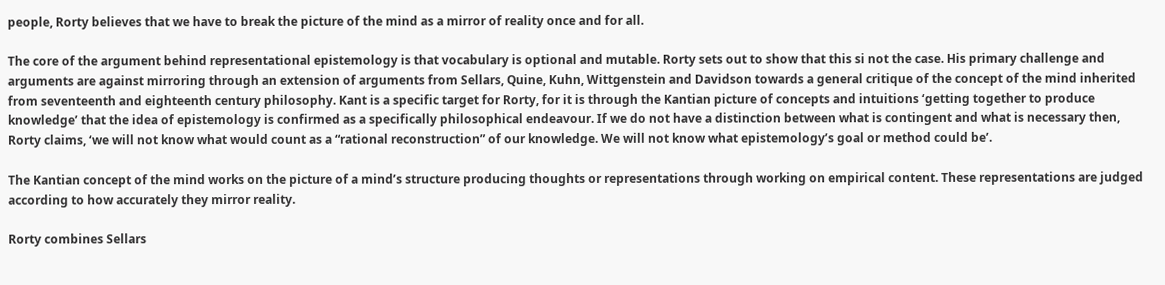people, Rorty believes that we have to break the picture of the mind as a mirror of reality once and for all.

The core of the argument behind representational epistemology is that vocabulary is optional and mutable. Rorty sets out to show that this si not the case. His primary challenge and arguments are against mirroring through an extension of arguments from Sellars, Quine, Kuhn, Wittgenstein and Davidson towards a general critique of the concept of the mind inherited from seventeenth and eighteenth century philosophy. Kant is a specific target for Rorty, for it is through the Kantian picture of concepts and intuitions ‘getting together to produce knowledge’ that the idea of epistemology is confirmed as a specifically philosophical endeavour. If we do not have a distinction between what is contingent and what is necessary then, Rorty claims, ‘we will not know what would count as a “rational reconstruction” of our knowledge. We will not know what epistemology’s goal or method could be’.

The Kantian concept of the mind works on the picture of a mind’s structure producing thoughts or representations through working on empirical content. These representations are judged according to how accurately they mirror reality.

Rorty combines Sellars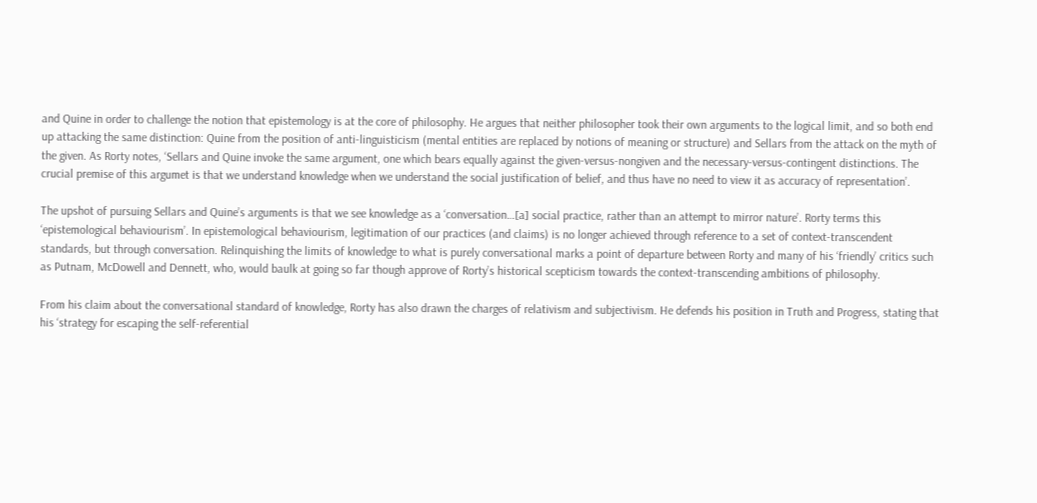and Quine in order to challenge the notion that epistemology is at the core of philosophy. He argues that neither philosopher took their own arguments to the logical limit, and so both end up attacking the same distinction: Quine from the position of anti-linguisticism (mental entities are replaced by notions of meaning or structure) and Sellars from the attack on the myth of the given. As Rorty notes, ‘Sellars and Quine invoke the same argument, one which bears equally against the given-versus-nongiven and the necessary-versus-contingent distinctions. The crucial premise of this argumet is that we understand knowledge when we understand the social justification of belief, and thus have no need to view it as accuracy of representation’.

The upshot of pursuing Sellars and Quine’s arguments is that we see knowledge as a ‘conversation…[a] social practice, rather than an attempt to mirror nature’. Rorty terms this ‘epistemological behaviourism’. In epistemological behaviourism, legitimation of our practices (and claims) is no longer achieved through reference to a set of context-transcendent standards, but through conversation. Relinquishing the limits of knowledge to what is purely conversational marks a point of departure between Rorty and many of his ‘friendly’ critics such as Putnam, McDowell and Dennett, who, would baulk at going so far though approve of Rorty’s historical scepticism towards the context-transcending ambitions of philosophy.

From his claim about the conversational standard of knowledge, Rorty has also drawn the charges of relativism and subjectivism. He defends his position in Truth and Progress, stating that his ‘strategy for escaping the self-referential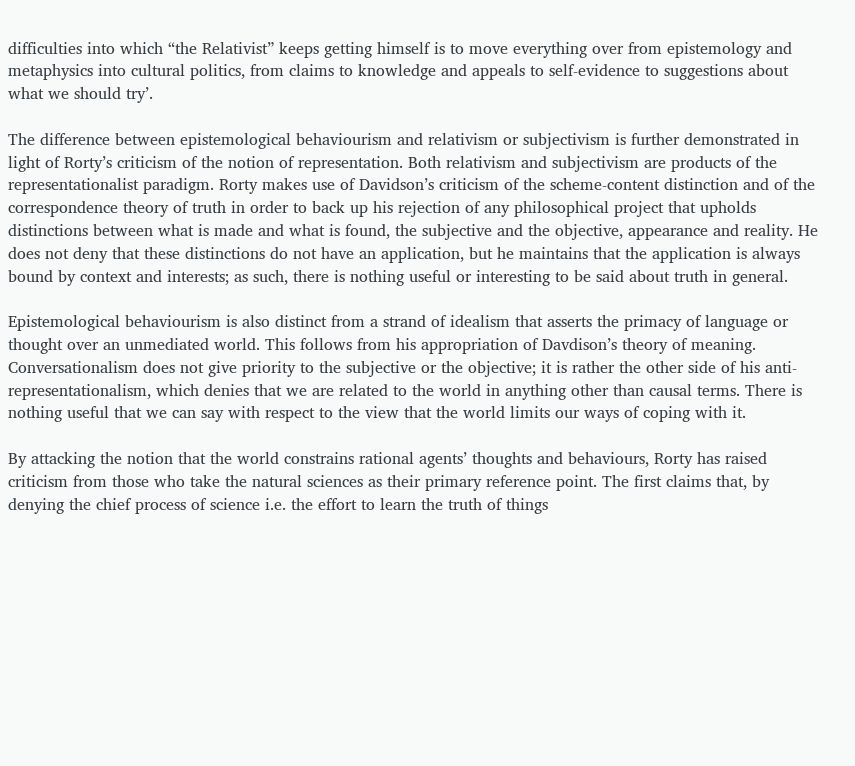difficulties into which “the Relativist” keeps getting himself is to move everything over from epistemology and metaphysics into cultural politics, from claims to knowledge and appeals to self-evidence to suggestions about what we should try’.

The difference between epistemological behaviourism and relativism or subjectivism is further demonstrated in light of Rorty’s criticism of the notion of representation. Both relativism and subjectivism are products of the representationalist paradigm. Rorty makes use of Davidson’s criticism of the scheme-content distinction and of the correspondence theory of truth in order to back up his rejection of any philosophical project that upholds distinctions between what is made and what is found, the subjective and the objective, appearance and reality. He does not deny that these distinctions do not have an application, but he maintains that the application is always bound by context and interests; as such, there is nothing useful or interesting to be said about truth in general.

Epistemological behaviourism is also distinct from a strand of idealism that asserts the primacy of language or thought over an unmediated world. This follows from his appropriation of Davdison’s theory of meaning. Conversationalism does not give priority to the subjective or the objective; it is rather the other side of his anti-representationalism, which denies that we are related to the world in anything other than causal terms. There is nothing useful that we can say with respect to the view that the world limits our ways of coping with it.

By attacking the notion that the world constrains rational agents’ thoughts and behaviours, Rorty has raised criticism from those who take the natural sciences as their primary reference point. The first claims that, by denying the chief process of science i.e. the effort to learn the truth of things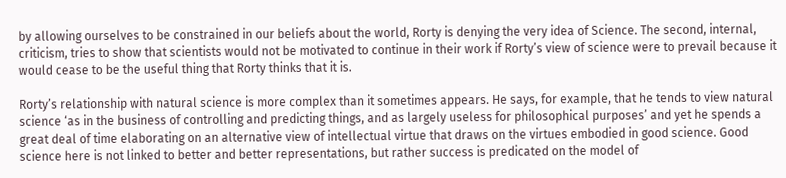by allowing ourselves to be constrained in our beliefs about the world, Rorty is denying the very idea of Science. The second, internal, criticism, tries to show that scientists would not be motivated to continue in their work if Rorty’s view of science were to prevail because it would cease to be the useful thing that Rorty thinks that it is.

Rorty’s relationship with natural science is more complex than it sometimes appears. He says, for example, that he tends to view natural science ‘as in the business of controlling and predicting things, and as largely useless for philosophical purposes’ and yet he spends a great deal of time elaborating on an alternative view of intellectual virtue that draws on the virtues embodied in good science. Good science here is not linked to better and better representations, but rather success is predicated on the model of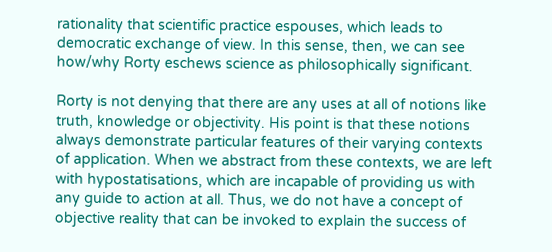rationality that scientific practice espouses, which leads to democratic exchange of view. In this sense, then, we can see how/why Rorty eschews science as philosophically significant.

Rorty is not denying that there are any uses at all of notions like truth, knowledge or objectivity. His point is that these notions always demonstrate particular features of their varying contexts of application. When we abstract from these contexts, we are left with hypostatisations, which are incapable of providing us with any guide to action at all. Thus, we do not have a concept of objective reality that can be invoked to explain the success of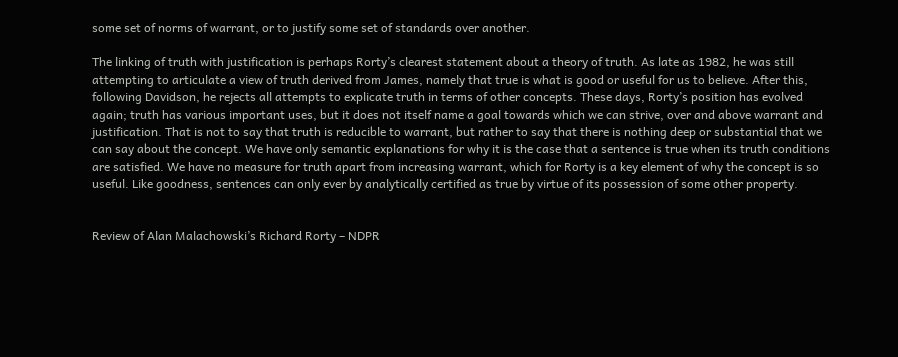some set of norms of warrant, or to justify some set of standards over another.

The linking of truth with justification is perhaps Rorty’s clearest statement about a theory of truth. As late as 1982, he was still attempting to articulate a view of truth derived from James, namely that true is what is good or useful for us to believe. After this, following Davidson, he rejects all attempts to explicate truth in terms of other concepts. These days, Rorty’s position has evolved again; truth has various important uses, but it does not itself name a goal towards which we can strive, over and above warrant and justification. That is not to say that truth is reducible to warrant, but rather to say that there is nothing deep or substantial that we can say about the concept. We have only semantic explanations for why it is the case that a sentence is true when its truth conditions are satisfied. We have no measure for truth apart from increasing warrant, which for Rorty is a key element of why the concept is so useful. Like goodness, sentences can only ever by analytically certified as true by virtue of its possession of some other property.


Review of Alan Malachowski’s Richard Rorty – NDPR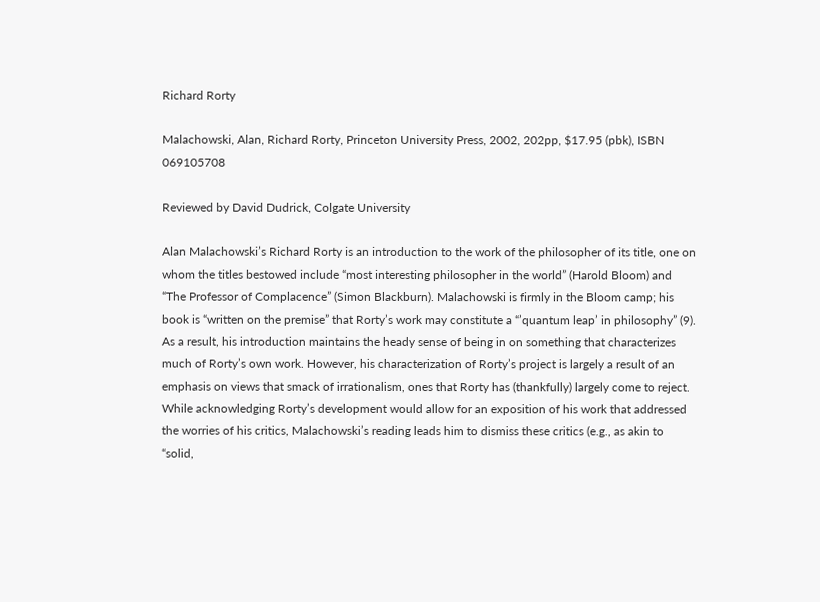Richard Rorty

Malachowski, Alan, Richard Rorty, Princeton University Press, 2002, 202pp, $17.95 (pbk), ISBN 069105708

Reviewed by David Dudrick, Colgate University

Alan Malachowski’s Richard Rorty is an introduction to the work of the philosopher of its title, one on whom the titles bestowed include “most interesting philosopher in the world” (Harold Bloom) and “The Professor of Complacence” (Simon Blackburn). Malachowski is firmly in the Bloom camp; his book is “written on the premise” that Rorty’s work may constitute a “’quantum leap’ in philosophy” (9). As a result, his introduction maintains the heady sense of being in on something that characterizes much of Rorty’s own work. However, his characterization of Rorty’s project is largely a result of an emphasis on views that smack of irrationalism, ones that Rorty has (thankfully) largely come to reject. While acknowledging Rorty’s development would allow for an exposition of his work that addressed the worries of his critics, Malachowski’s reading leads him to dismiss these critics (e.g., as akin to “solid,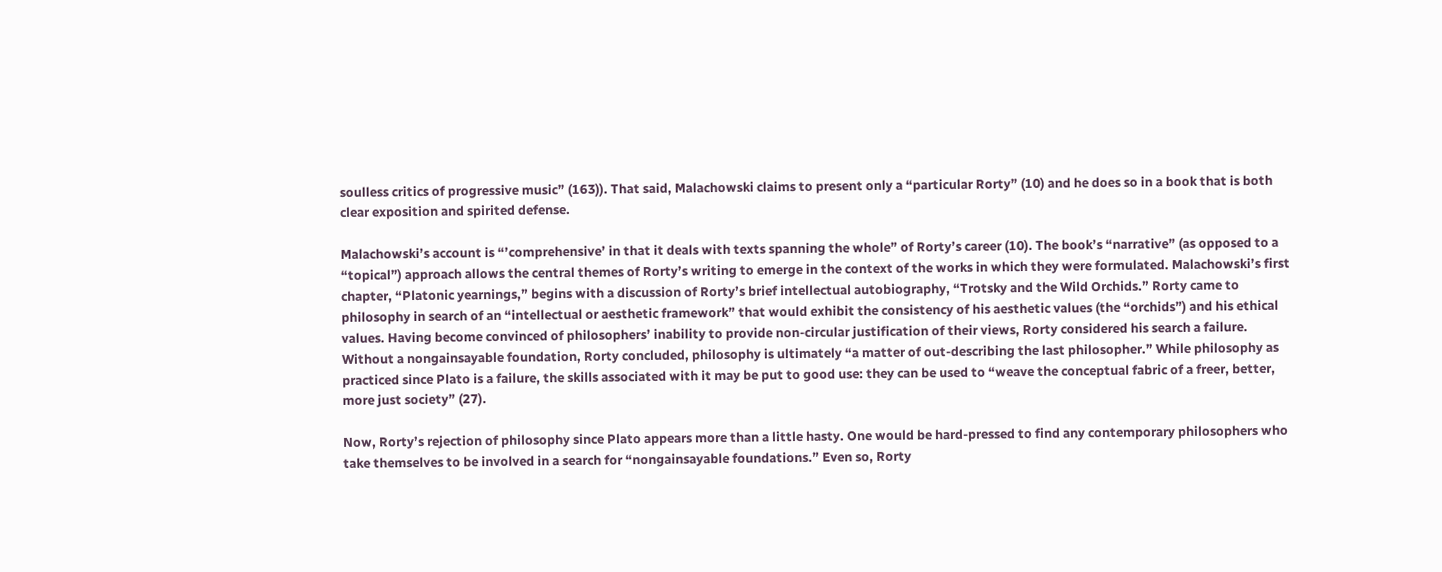soulless critics of progressive music” (163)). That said, Malachowski claims to present only a “particular Rorty” (10) and he does so in a book that is both clear exposition and spirited defense.

Malachowski’s account is “’comprehensive’ in that it deals with texts spanning the whole” of Rorty’s career (10). The book’s “narrative” (as opposed to a “topical”) approach allows the central themes of Rorty’s writing to emerge in the context of the works in which they were formulated. Malachowski’s first chapter, “Platonic yearnings,” begins with a discussion of Rorty’s brief intellectual autobiography, “Trotsky and the Wild Orchids.” Rorty came to philosophy in search of an “intellectual or aesthetic framework” that would exhibit the consistency of his aesthetic values (the “orchids”) and his ethical values. Having become convinced of philosophers’ inability to provide non-circular justification of their views, Rorty considered his search a failure. Without a nongainsayable foundation, Rorty concluded, philosophy is ultimately “a matter of out-describing the last philosopher.” While philosophy as practiced since Plato is a failure, the skills associated with it may be put to good use: they can be used to “weave the conceptual fabric of a freer, better, more just society” (27).

Now, Rorty’s rejection of philosophy since Plato appears more than a little hasty. One would be hard-pressed to find any contemporary philosophers who take themselves to be involved in a search for “nongainsayable foundations.” Even so, Rorty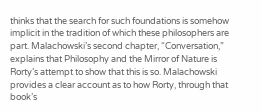thinks that the search for such foundations is somehow implicit in the tradition of which these philosophers are part. Malachowski’s second chapter, “Conversation,” explains that Philosophy and the Mirror of Nature is Rorty’s attempt to show that this is so. Malachowski provides a clear account as to how Rorty, through that book’s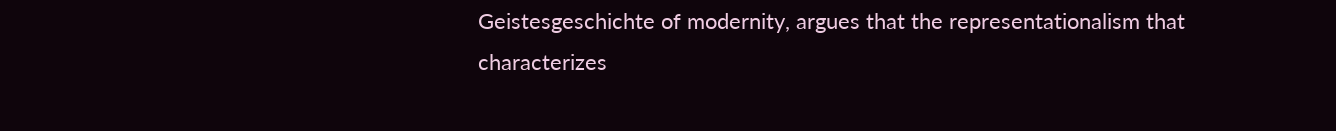Geistesgeschichte of modernity, argues that the representationalism that characterizes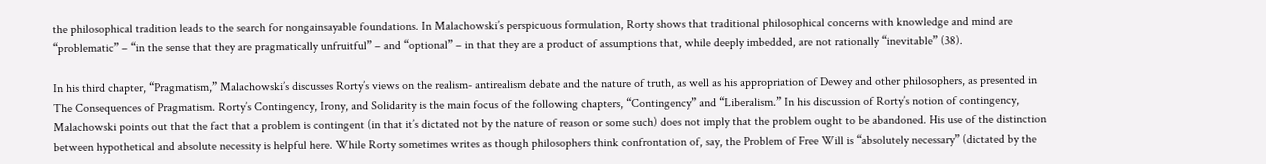the philosophical tradition leads to the search for nongainsayable foundations. In Malachowski’s perspicuous formulation, Rorty shows that traditional philosophical concerns with knowledge and mind are “problematic” – “in the sense that they are pragmatically unfruitful” – and “optional” – in that they are a product of assumptions that, while deeply imbedded, are not rationally “inevitable” (38).

In his third chapter, “Pragmatism,” Malachowski’s discusses Rorty’s views on the realism- antirealism debate and the nature of truth, as well as his appropriation of Dewey and other philosophers, as presented in The Consequences of Pragmatism. Rorty’s Contingency, Irony, and Solidarity is the main focus of the following chapters, “Contingency” and “Liberalism.” In his discussion of Rorty’s notion of contingency, Malachowski points out that the fact that a problem is contingent (in that it’s dictated not by the nature of reason or some such) does not imply that the problem ought to be abandoned. His use of the distinction between hypothetical and absolute necessity is helpful here. While Rorty sometimes writes as though philosophers think confrontation of, say, the Problem of Free Will is “absolutely necessary” (dictated by the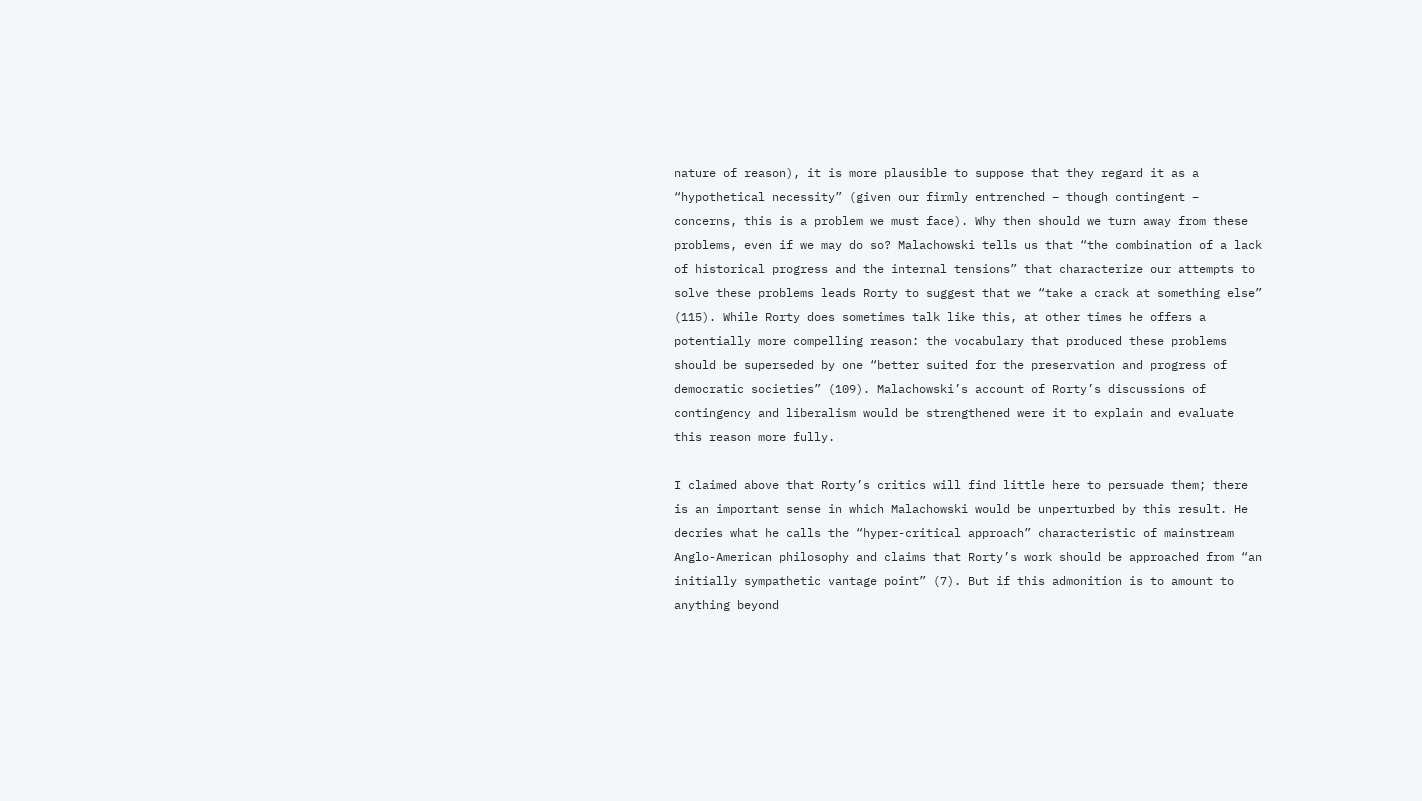nature of reason), it is more plausible to suppose that they regard it as a “hypothetical necessity” (given our firmly entrenched – though contingent – concerns, this is a problem we must face). Why then should we turn away from these problems, even if we may do so? Malachowski tells us that “the combination of a lack of historical progress and the internal tensions” that characterize our attempts to solve these problems leads Rorty to suggest that we “take a crack at something else” (115). While Rorty does sometimes talk like this, at other times he offers a potentially more compelling reason: the vocabulary that produced these problems should be superseded by one “better suited for the preservation and progress of democratic societies” (109). Malachowski’s account of Rorty’s discussions of contingency and liberalism would be strengthened were it to explain and evaluate this reason more fully.

I claimed above that Rorty’s critics will find little here to persuade them; there is an important sense in which Malachowski would be unperturbed by this result. He decries what he calls the “hyper-critical approach” characteristic of mainstream Anglo-American philosophy and claims that Rorty’s work should be approached from “an initially sympathetic vantage point” (7). But if this admonition is to amount to anything beyond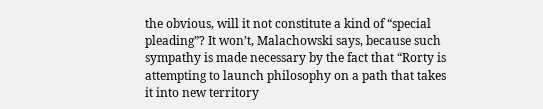the obvious, will it not constitute a kind of “special pleading”? It won’t, Malachowski says, because such sympathy is made necessary by the fact that “Rorty is attempting to launch philosophy on a path that takes it into new territory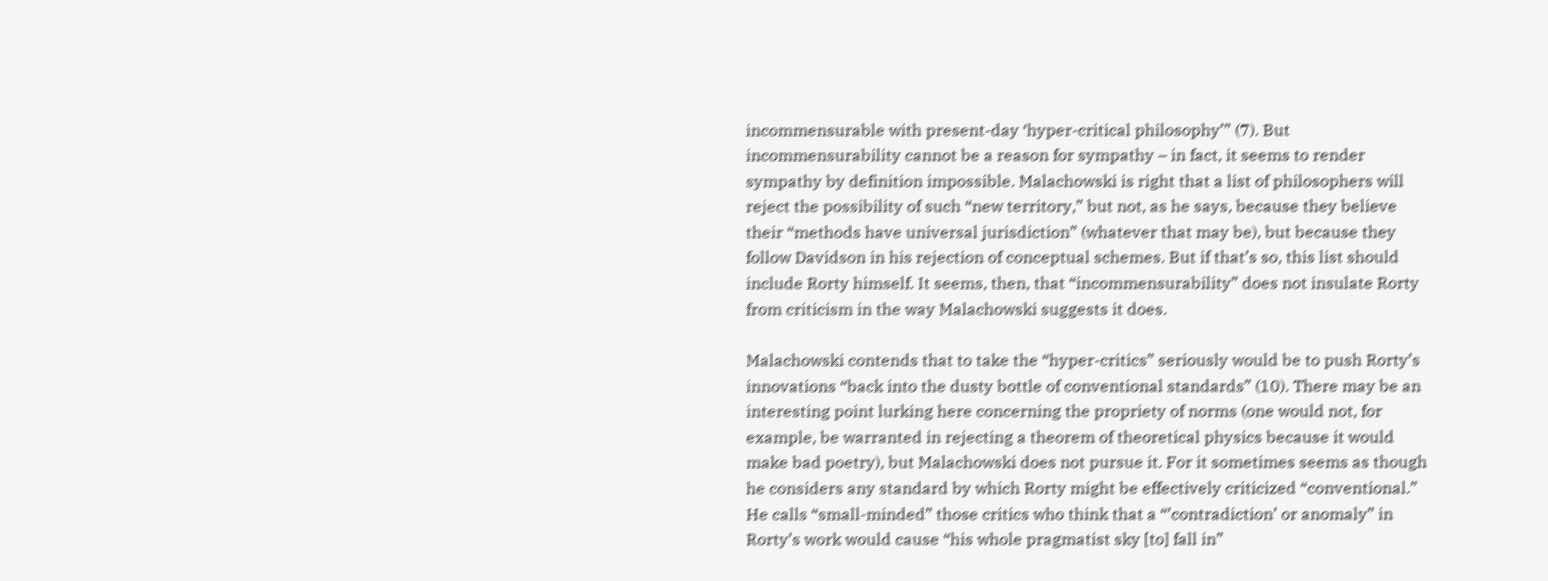incommensurable with present-day ‘hyper-critical philosophy’” (7). But incommensurability cannot be a reason for sympathy – in fact, it seems to render sympathy by definition impossible. Malachowski is right that a list of philosophers will reject the possibility of such “new territory,” but not, as he says, because they believe their “methods have universal jurisdiction” (whatever that may be), but because they follow Davidson in his rejection of conceptual schemes. But if that’s so, this list should include Rorty himself. It seems, then, that “incommensurability” does not insulate Rorty from criticism in the way Malachowski suggests it does.

Malachowski contends that to take the “hyper-critics” seriously would be to push Rorty’s innovations “back into the dusty bottle of conventional standards” (10). There may be an interesting point lurking here concerning the propriety of norms (one would not, for example, be warranted in rejecting a theorem of theoretical physics because it would make bad poetry), but Malachowski does not pursue it. For it sometimes seems as though he considers any standard by which Rorty might be effectively criticized “conventional.” He calls “small-minded” those critics who think that a “’contradiction’ or anomaly” in Rorty’s work would cause “his whole pragmatist sky [to] fall in”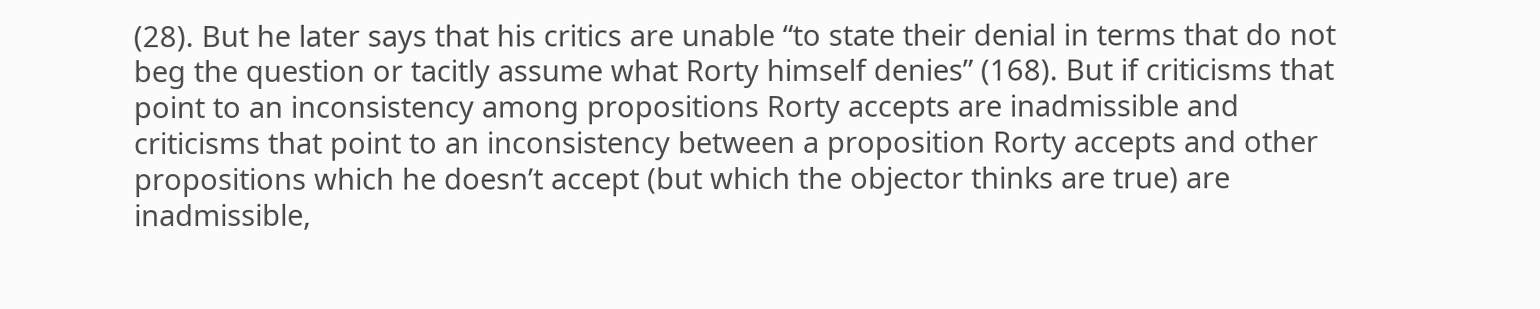(28). But he later says that his critics are unable “to state their denial in terms that do not beg the question or tacitly assume what Rorty himself denies” (168). But if criticisms that point to an inconsistency among propositions Rorty accepts are inadmissible and criticisms that point to an inconsistency between a proposition Rorty accepts and other propositions which he doesn’t accept (but which the objector thinks are true) are inadmissible,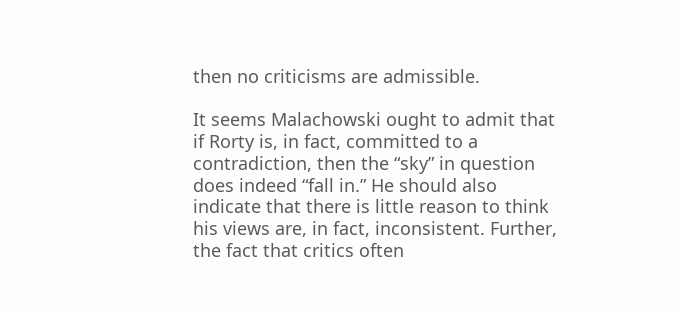then no criticisms are admissible.

It seems Malachowski ought to admit that if Rorty is, in fact, committed to a contradiction, then the “sky” in question does indeed “fall in.” He should also indicate that there is little reason to think his views are, in fact, inconsistent. Further, the fact that critics often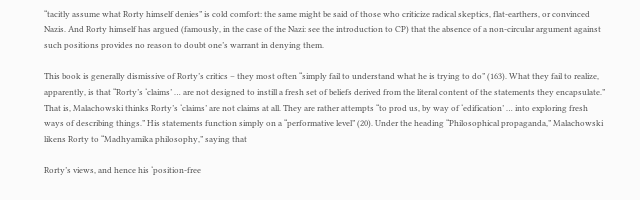“tacitly assume what Rorty himself denies” is cold comfort: the same might be said of those who criticize radical skeptics, flat-earthers, or convinced Nazis. And Rorty himself has argued (famously, in the case of the Nazi: see the introduction to CP) that the absence of a non-circular argument against such positions provides no reason to doubt one’s warrant in denying them.

This book is generally dismissive of Rorty’s critics – they most often “simply fail to understand what he is trying to do” (163). What they fail to realize, apparently, is that “Rorty’s ‘claims’ … are not designed to instill a fresh set of beliefs derived from the literal content of the statements they encapsulate.” That is, Malachowski thinks Rorty’s ‘claims’ are not claims at all. They are rather attempts “to prod us, by way of ‘edification’ … into exploring fresh ways of describing things.” His statements function simply on a “performative level” (20). Under the heading “Philosophical propaganda,” Malachowski likens Rorty to “Madhyamika philosophy,” saying that

Rorty’s views, and hence his ‘position-free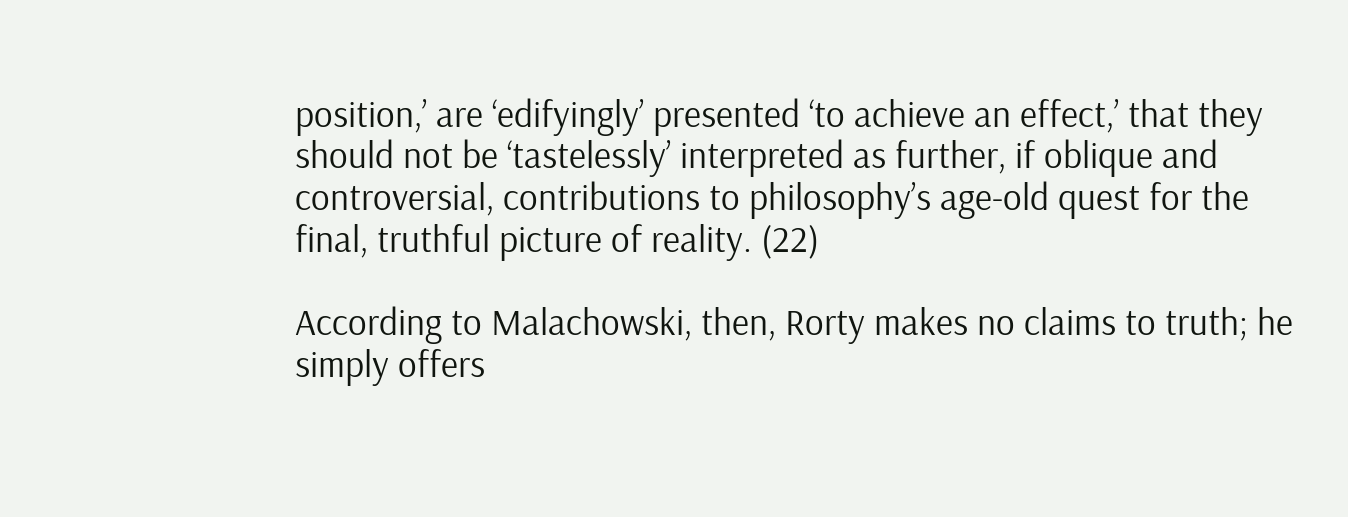position,’ are ‘edifyingly’ presented ‘to achieve an effect,’ that they should not be ‘tastelessly’ interpreted as further, if oblique and controversial, contributions to philosophy’s age-old quest for the final, truthful picture of reality. (22)

According to Malachowski, then, Rorty makes no claims to truth; he simply offers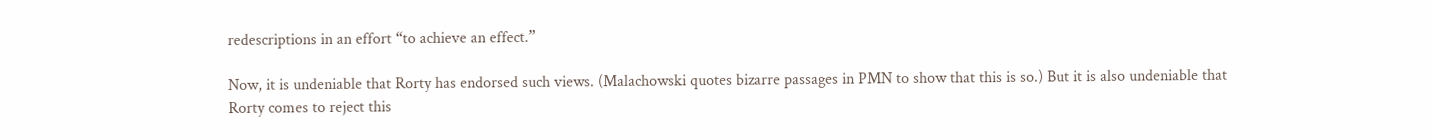redescriptions in an effort “to achieve an effect.”

Now, it is undeniable that Rorty has endorsed such views. (Malachowski quotes bizarre passages in PMN to show that this is so.) But it is also undeniable that Rorty comes to reject this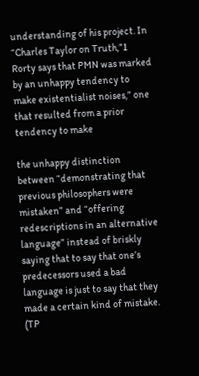understanding of his project. In “Charles Taylor on Truth,”1 Rorty says that PMN was marked by an unhappy tendency to make existentialist noises,” one that resulted from a prior tendency to make

the unhappy distinction between “demonstrating that previous philosophers were mistaken” and “offering redescriptions in an alternative language” instead of briskly saying that to say that one’s predecessors used a bad language is just to say that they made a certain kind of mistake. (TP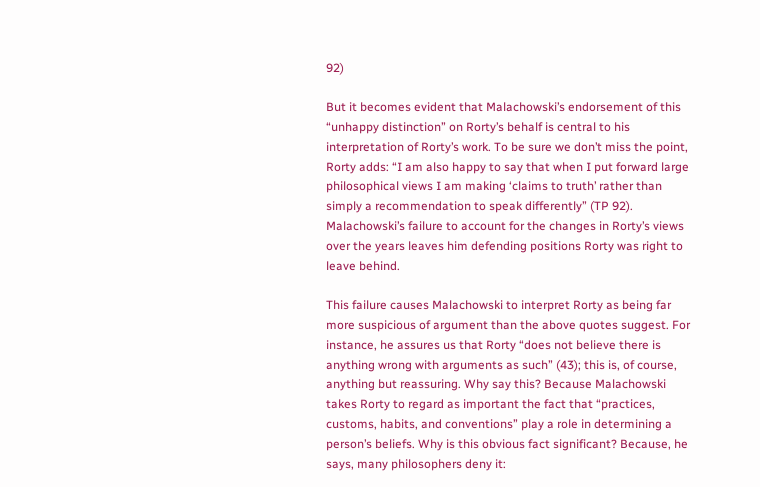92)

But it becomes evident that Malachowski’s endorsement of this “unhappy distinction” on Rorty’s behalf is central to his interpretation of Rorty’s work. To be sure we don’t miss the point, Rorty adds: “I am also happy to say that when I put forward large philosophical views I am making ‘claims to truth’ rather than simply a recommendation to speak differently” (TP 92). Malachowski’s failure to account for the changes in Rorty’s views over the years leaves him defending positions Rorty was right to leave behind.

This failure causes Malachowski to interpret Rorty as being far more suspicious of argument than the above quotes suggest. For instance, he assures us that Rorty “does not believe there is anything wrong with arguments as such” (43); this is, of course, anything but reassuring. Why say this? Because Malachowski takes Rorty to regard as important the fact that “practices, customs, habits, and conventions” play a role in determining a person’s beliefs. Why is this obvious fact significant? Because, he says, many philosophers deny it: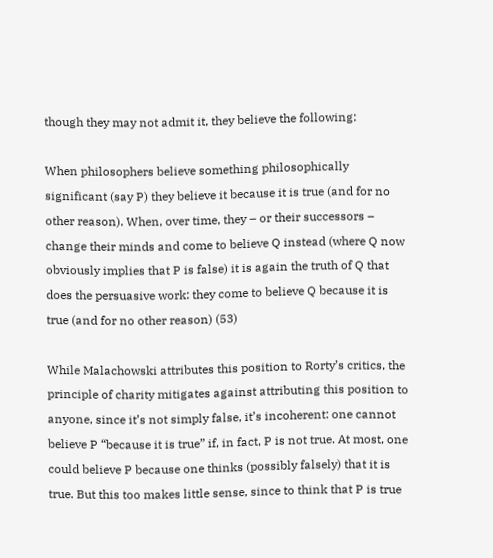though they may not admit it, they believe the following:

When philosophers believe something philosophically significant (say P) they believe it because it is true (and for no other reason). When, over time, they – or their successors – change their minds and come to believe Q instead (where Q now obviously implies that P is false) it is again the truth of Q that does the persuasive work: they come to believe Q because it is true (and for no other reason) (53)

While Malachowski attributes this position to Rorty’s critics, the principle of charity mitigates against attributing this position to anyone, since it’s not simply false, it’s incoherent: one cannot believe P “because it is true” if, in fact, P is not true. At most, one could believe P because one thinks (possibly falsely) that it is true. But this too makes little sense, since to think that P is true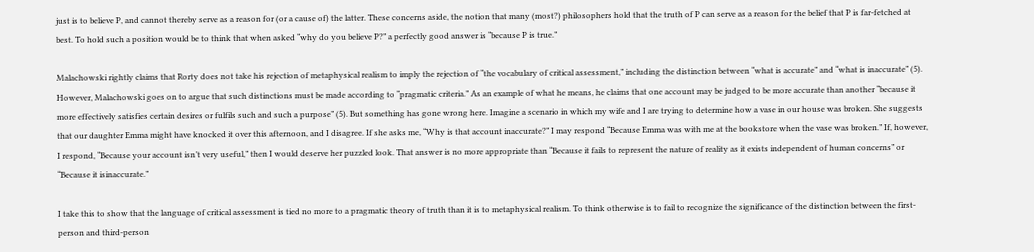just is to believe P, and cannot thereby serve as a reason for (or a cause of) the latter. These concerns aside, the notion that many (most?) philosophers hold that the truth of P can serve as a reason for the belief that P is far-fetched at best. To hold such a position would be to think that when asked “why do you believe P?” a perfectly good answer is “because P is true.”

Malachowski rightly claims that Rorty does not take his rejection of metaphysical realism to imply the rejection of “the vocabulary of critical assessment,” including the distinction between “what is accurate” and “what is inaccurate” (5). However, Malachowski goes on to argue that such distinctions must be made according to “pragmatic criteria.” As an example of what he means, he claims that one account may be judged to be more accurate than another “because it more effectively satisfies certain desires or fulfils such and such a purpose” (5). But something has gone wrong here. Imagine a scenario in which my wife and I are trying to determine how a vase in our house was broken. She suggests that our daughter Emma might have knocked it over this afternoon, and I disagree. If she asks me, “Why is that account inaccurate?” I may respond “Because Emma was with me at the bookstore when the vase was broken.” If, however, I respond, “Because your account isn’t very useful,” then I would deserve her puzzled look. That answer is no more appropriate than “Because it fails to represent the nature of reality as it exists independent of human concerns” or “Because it isinaccurate.”

I take this to show that the language of critical assessment is tied no more to a pragmatic theory of truth than it is to metaphysical realism. To think otherwise is to fail to recognize the significance of the distinction between the first-person and third-person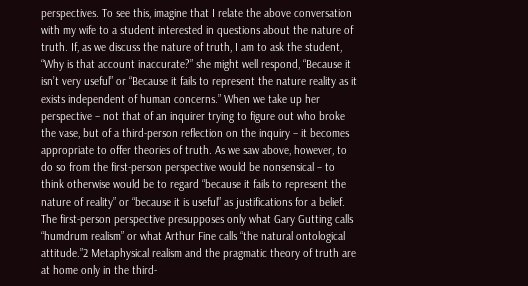perspectives. To see this, imagine that I relate the above conversation with my wife to a student interested in questions about the nature of truth. If, as we discuss the nature of truth, I am to ask the student, “Why is that account inaccurate?” she might well respond, “Because it isn’t very useful” or “Because it fails to represent the nature reality as it exists independent of human concerns.” When we take up her perspective – not that of an inquirer trying to figure out who broke the vase, but of a third-person reflection on the inquiry – it becomes appropriate to offer theories of truth. As we saw above, however, to do so from the first-person perspective would be nonsensical – to think otherwise would be to regard “because it fails to represent the nature of reality” or “because it is useful” as justifications for a belief. The first-person perspective presupposes only what Gary Gutting calls “humdrum realism” or what Arthur Fine calls “the natural ontological attitude.”2 Metaphysical realism and the pragmatic theory of truth are at home only in the third-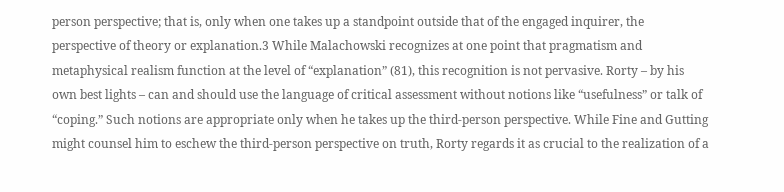person perspective; that is, only when one takes up a standpoint outside that of the engaged inquirer, the perspective of theory or explanation.3 While Malachowski recognizes at one point that pragmatism and metaphysical realism function at the level of “explanation” (81), this recognition is not pervasive. Rorty – by his own best lights – can and should use the language of critical assessment without notions like “usefulness” or talk of “coping.” Such notions are appropriate only when he takes up the third-person perspective. While Fine and Gutting might counsel him to eschew the third-person perspective on truth, Rorty regards it as crucial to the realization of a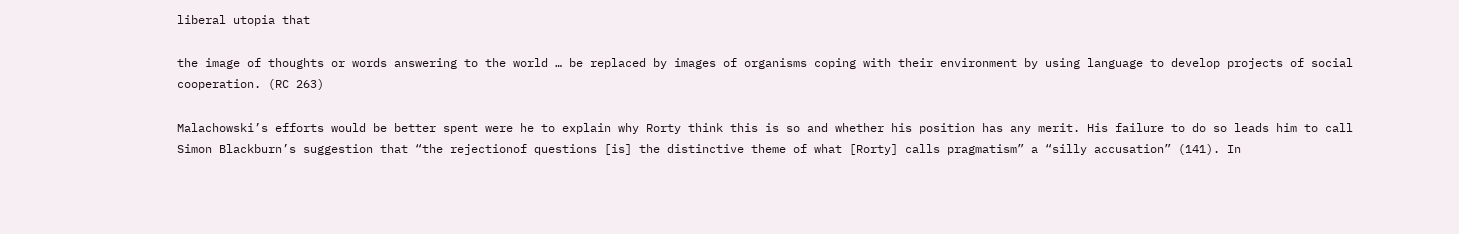liberal utopia that

the image of thoughts or words answering to the world … be replaced by images of organisms coping with their environment by using language to develop projects of social cooperation. (RC 263)

Malachowski’s efforts would be better spent were he to explain why Rorty think this is so and whether his position has any merit. His failure to do so leads him to call Simon Blackburn’s suggestion that “the rejectionof questions [is] the distinctive theme of what [Rorty] calls pragmatism” a “silly accusation” (141). In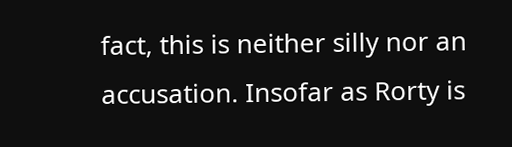fact, this is neither silly nor an accusation. Insofar as Rorty is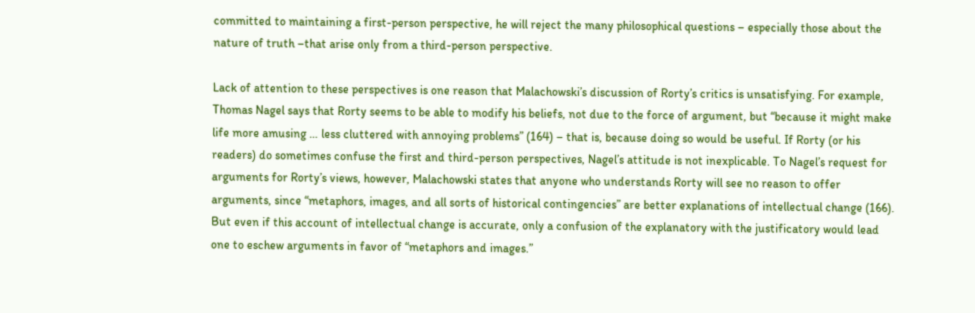committed to maintaining a first-person perspective, he will reject the many philosophical questions – especially those about the nature of truth –that arise only from a third-person perspective.

Lack of attention to these perspectives is one reason that Malachowski’s discussion of Rorty’s critics is unsatisfying. For example, Thomas Nagel says that Rorty seems to be able to modify his beliefs, not due to the force of argument, but “because it might make life more amusing … less cluttered with annoying problems” (164) – that is, because doing so would be useful. If Rorty (or his readers) do sometimes confuse the first and third-person perspectives, Nagel’s attitude is not inexplicable. To Nagel’s request for arguments for Rorty’s views, however, Malachowski states that anyone who understands Rorty will see no reason to offer arguments, since “metaphors, images, and all sorts of historical contingencies” are better explanations of intellectual change (166). But even if this account of intellectual change is accurate, only a confusion of the explanatory with the justificatory would lead one to eschew arguments in favor of “metaphors and images.”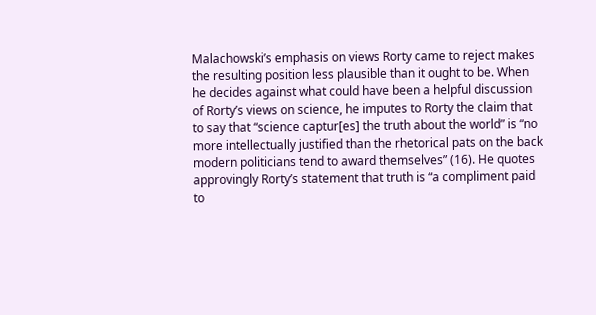Malachowski’s emphasis on views Rorty came to reject makes the resulting position less plausible than it ought to be. When he decides against what could have been a helpful discussion of Rorty’s views on science, he imputes to Rorty the claim that to say that “science captur[es] the truth about the world” is “no more intellectually justified than the rhetorical pats on the back modern politicians tend to award themselves” (16). He quotes approvingly Rorty’s statement that truth is “a compliment paid to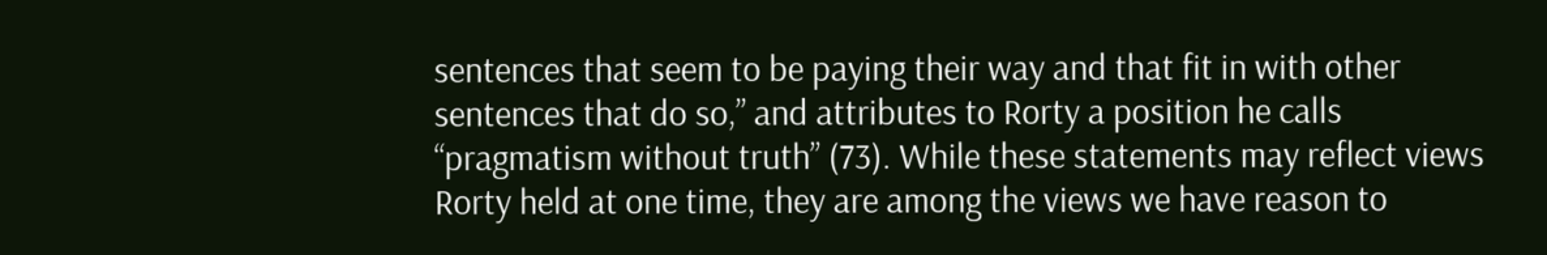sentences that seem to be paying their way and that fit in with other sentences that do so,” and attributes to Rorty a position he calls “pragmatism without truth” (73). While these statements may reflect views Rorty held at one time, they are among the views we have reason to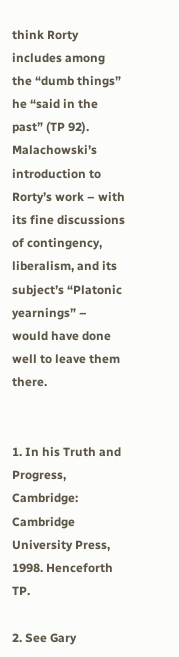think Rorty includes among the “dumb things” he “said in the past” (TP 92). Malachowski’s introduction to Rorty’s work – with its fine discussions of contingency, liberalism, and its subject’s “Platonic yearnings” – would have done well to leave them there.


1. In his Truth and Progress, Cambridge: Cambridge University Press, 1998. Henceforth TP.

2. See Gary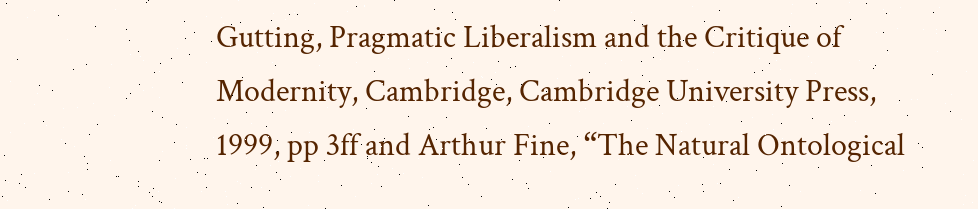Gutting, Pragmatic Liberalism and the Critique of Modernity, Cambridge, Cambridge University Press, 1999, pp 3ff and Arthur Fine, “The Natural Ontological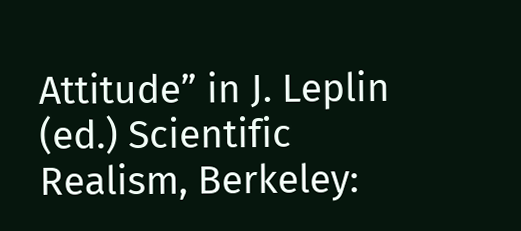Attitude” in J. Leplin (ed.) Scientific Realism, Berkeley: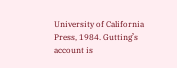University of California Press, 1984. Gutting’s account is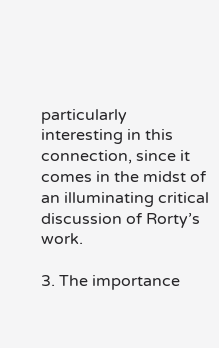particularly interesting in this connection, since it comes in the midst of an illuminating critical discussion of Rorty’s work.

3. The importance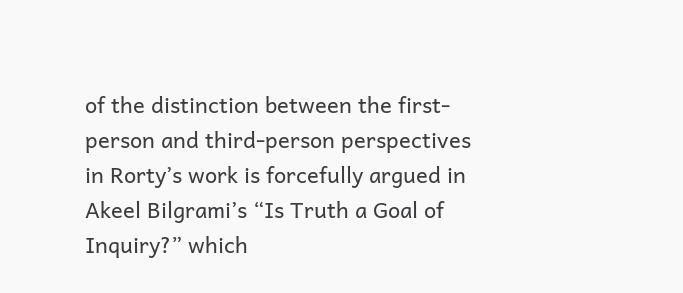of the distinction between the first-person and third-person perspectives in Rorty’s work is forcefully argued in Akeel Bilgrami’s “Is Truth a Goal of Inquiry?” which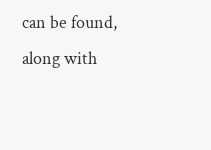can be found, along with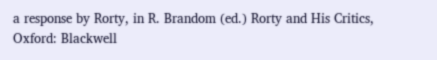a response by Rorty, in R. Brandom (ed.) Rorty and His Critics, Oxford: Blackwell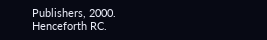Publishers, 2000. Henceforth RC.